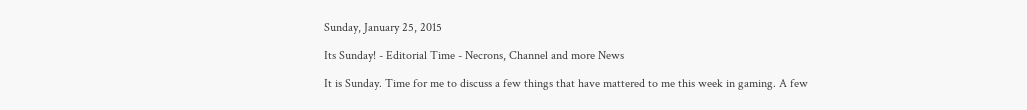Sunday, January 25, 2015

Its Sunday! - Editorial Time - Necrons, Channel and more News

It is Sunday. Time for me to discuss a few things that have mattered to me this week in gaming. A few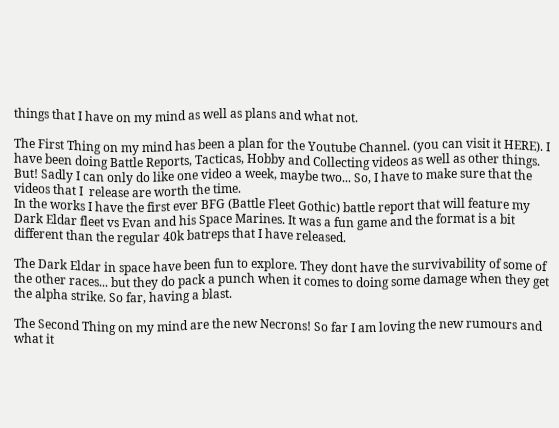things that I have on my mind as well as plans and what not.

The First Thing on my mind has been a plan for the Youtube Channel. (you can visit it HERE). I have been doing Battle Reports, Tacticas, Hobby and Collecting videos as well as other things. But! Sadly I can only do like one video a week, maybe two... So, I have to make sure that the videos that I  release are worth the time.
In the works I have the first ever BFG (Battle Fleet Gothic) battle report that will feature my Dark Eldar fleet vs Evan and his Space Marines. It was a fun game and the format is a bit different than the regular 40k batreps that I have released.

The Dark Eldar in space have been fun to explore. They dont have the survivability of some of the other races... but they do pack a punch when it comes to doing some damage when they get the alpha strike. So far, having a blast.

The Second Thing on my mind are the new Necrons! So far I am loving the new rumours and what it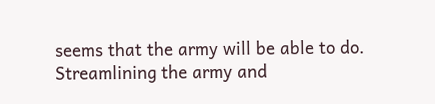seems that the army will be able to do. Streamlining the army and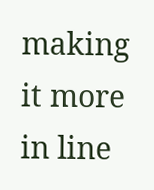making it more in line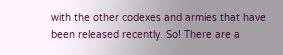with the other codexes and armies that have been released recently. So! There are a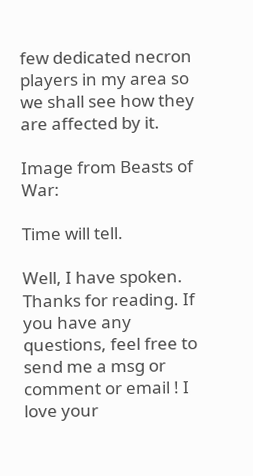few dedicated necron players in my area so we shall see how they are affected by it.

Image from Beasts of War:

Time will tell.

Well, I have spoken. Thanks for reading. If you have any questions, feel free to send me a msg or comment or email ! I love your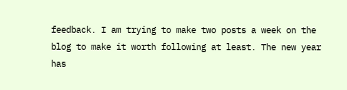feedback. I am trying to make two posts a week on the blog to make it worth following at least. The new year has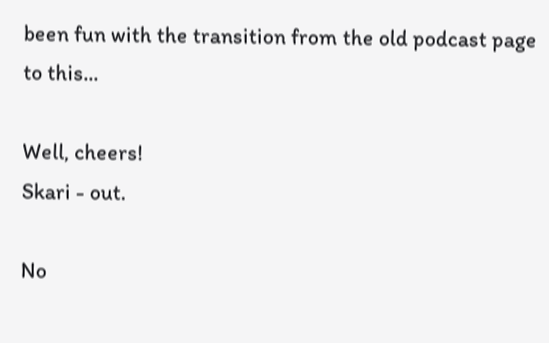been fun with the transition from the old podcast page to this...

Well, cheers!
Skari - out.

No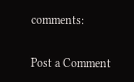comments:

Post a Comment